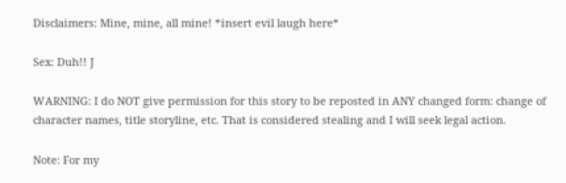Disclaimers: Mine, mine, all mine! *insert evil laugh here*

Sex: Duh!! J

WARNING: I do NOT give permission for this story to be reposted in ANY changed form: change of character names, title storyline, etc. That is considered stealing and I will seek legal action.

Note: For my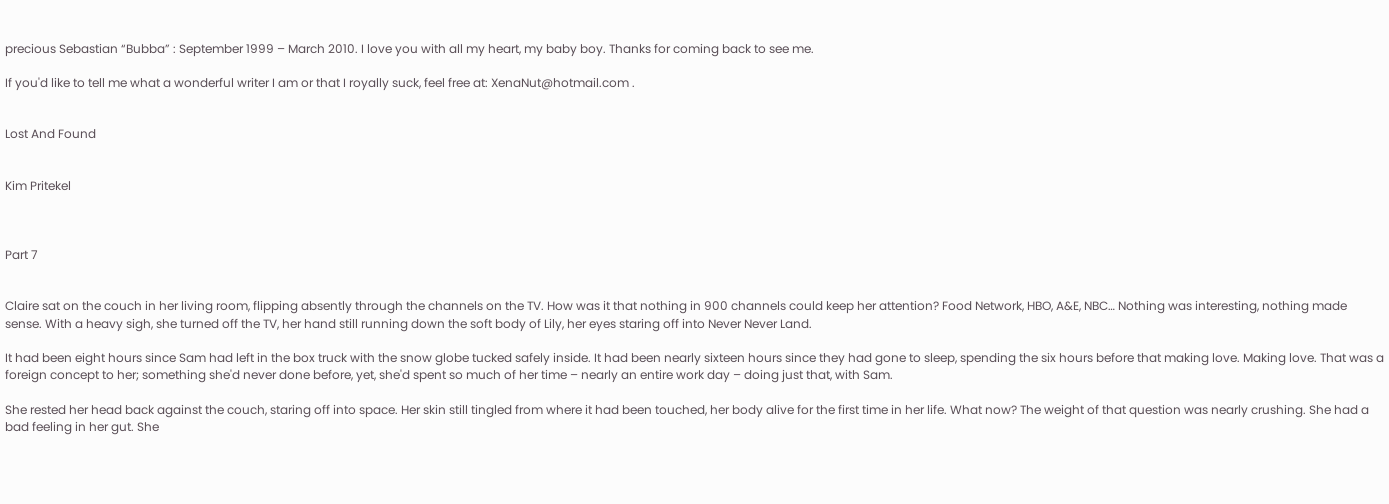precious Sebastian “Bubba” : September 1999 – March 2010. I love you with all my heart, my baby boy. Thanks for coming back to see me.

If you'd like to tell me what a wonderful writer I am or that I royally suck, feel free at: XenaNut@hotmail.com .


Lost And Found


Kim Pritekel



Part 7


Claire sat on the couch in her living room, flipping absently through the channels on the TV. How was it that nothing in 900 channels could keep her attention? Food Network, HBO, A&E, NBC… Nothing was interesting, nothing made sense. With a heavy sigh, she turned off the TV, her hand still running down the soft body of Lily, her eyes staring off into Never Never Land.

It had been eight hours since Sam had left in the box truck with the snow globe tucked safely inside. It had been nearly sixteen hours since they had gone to sleep, spending the six hours before that making love. Making love. That was a foreign concept to her; something she'd never done before, yet, she'd spent so much of her time – nearly an entire work day – doing just that, with Sam.

She rested her head back against the couch, staring off into space. Her skin still tingled from where it had been touched, her body alive for the first time in her life. What now? The weight of that question was nearly crushing. She had a bad feeling in her gut. She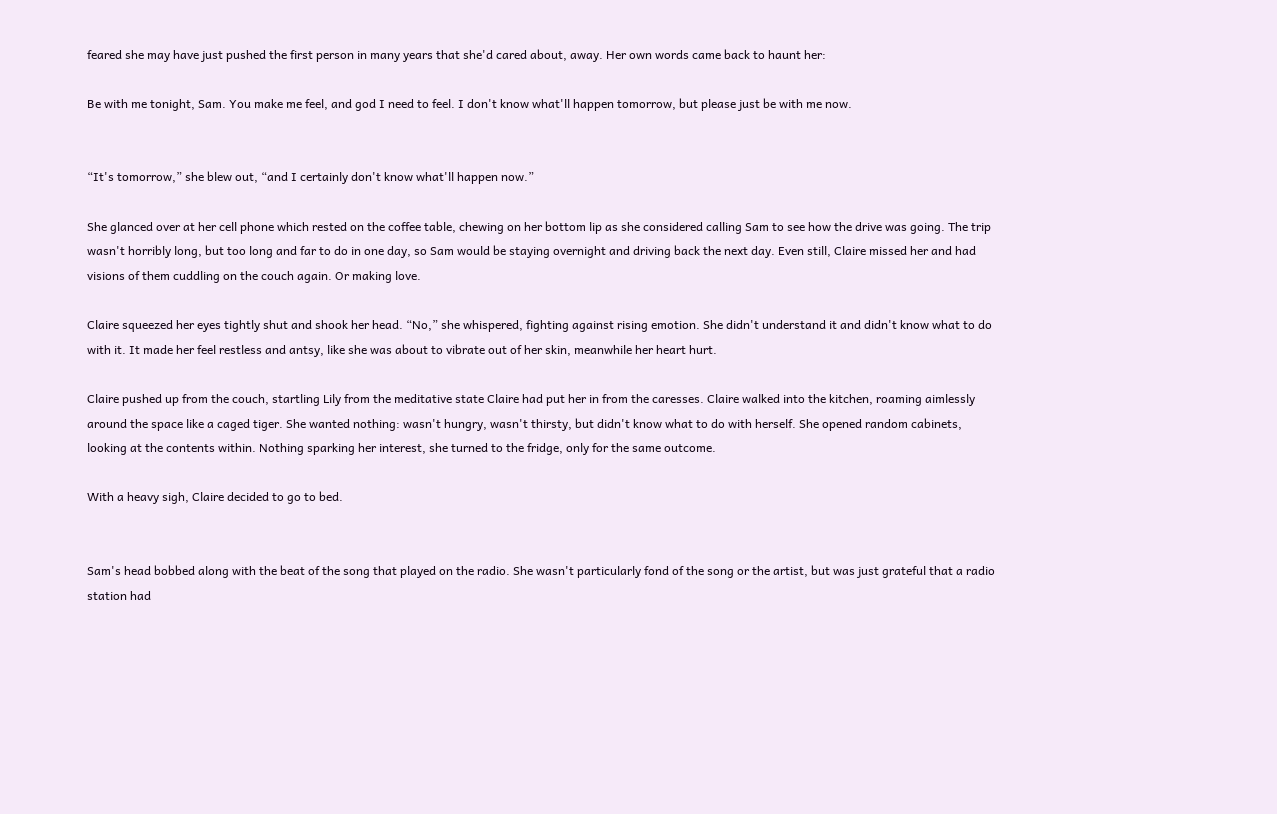feared she may have just pushed the first person in many years that she'd cared about, away. Her own words came back to haunt her:

Be with me tonight, Sam. You make me feel, and god I need to feel. I don't know what'll happen tomorrow, but please just be with me now.


“It's tomorrow,” she blew out, “and I certainly don't know what'll happen now.”

She glanced over at her cell phone which rested on the coffee table, chewing on her bottom lip as she considered calling Sam to see how the drive was going. The trip wasn't horribly long, but too long and far to do in one day, so Sam would be staying overnight and driving back the next day. Even still, Claire missed her and had visions of them cuddling on the couch again. Or making love.

Claire squeezed her eyes tightly shut and shook her head. “No,” she whispered, fighting against rising emotion. She didn't understand it and didn't know what to do with it. It made her feel restless and antsy, like she was about to vibrate out of her skin, meanwhile her heart hurt.

Claire pushed up from the couch, startling Lily from the meditative state Claire had put her in from the caresses. Claire walked into the kitchen, roaming aimlessly around the space like a caged tiger. She wanted nothing: wasn't hungry, wasn't thirsty, but didn't know what to do with herself. She opened random cabinets, looking at the contents within. Nothing sparking her interest, she turned to the fridge, only for the same outcome.

With a heavy sigh, Claire decided to go to bed.


Sam's head bobbed along with the beat of the song that played on the radio. She wasn't particularly fond of the song or the artist, but was just grateful that a radio station had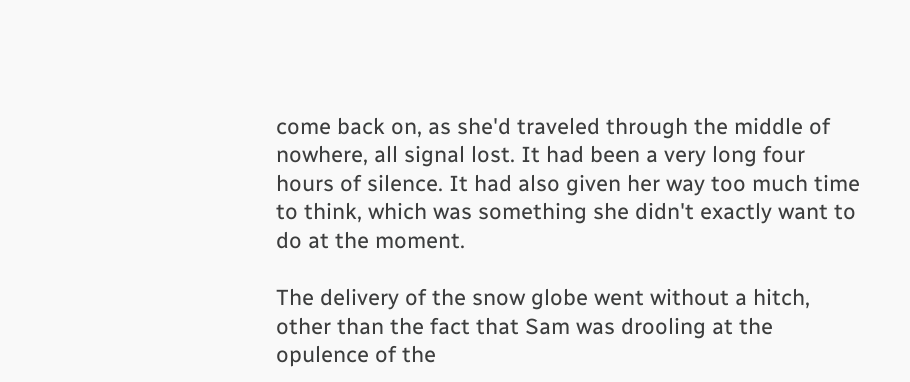come back on, as she'd traveled through the middle of nowhere, all signal lost. It had been a very long four hours of silence. It had also given her way too much time to think, which was something she didn't exactly want to do at the moment.

The delivery of the snow globe went without a hitch, other than the fact that Sam was drooling at the opulence of the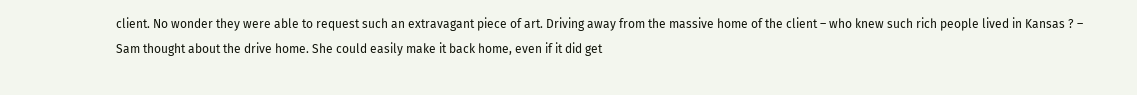client. No wonder they were able to request such an extravagant piece of art. Driving away from the massive home of the client – who knew such rich people lived in Kansas ? – Sam thought about the drive home. She could easily make it back home, even if it did get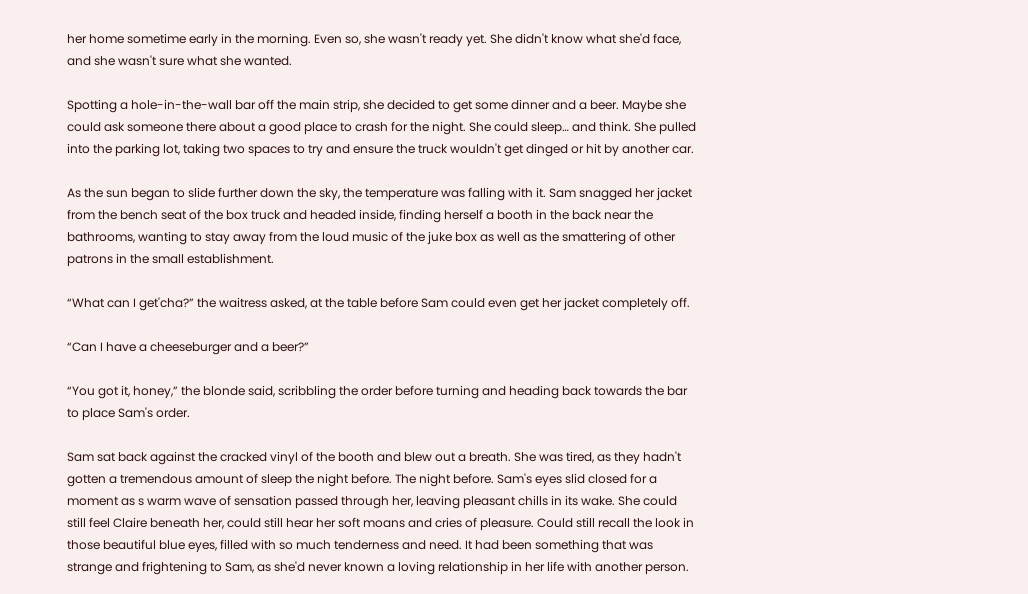her home sometime early in the morning. Even so, she wasn't ready yet. She didn't know what she'd face, and she wasn't sure what she wanted.

Spotting a hole-in-the-wall bar off the main strip, she decided to get some dinner and a beer. Maybe she could ask someone there about a good place to crash for the night. She could sleep… and think. She pulled into the parking lot, taking two spaces to try and ensure the truck wouldn't get dinged or hit by another car.

As the sun began to slide further down the sky, the temperature was falling with it. Sam snagged her jacket from the bench seat of the box truck and headed inside, finding herself a booth in the back near the bathrooms, wanting to stay away from the loud music of the juke box as well as the smattering of other patrons in the small establishment.

“What can I get'cha?” the waitress asked, at the table before Sam could even get her jacket completely off.

“Can I have a cheeseburger and a beer?”

“You got it, honey,” the blonde said, scribbling the order before turning and heading back towards the bar to place Sam's order.

Sam sat back against the cracked vinyl of the booth and blew out a breath. She was tired, as they hadn't gotten a tremendous amount of sleep the night before. The night before. Sam's eyes slid closed for a moment as s warm wave of sensation passed through her, leaving pleasant chills in its wake. She could still feel Claire beneath her, could still hear her soft moans and cries of pleasure. Could still recall the look in those beautiful blue eyes, filled with so much tenderness and need. It had been something that was strange and frightening to Sam, as she'd never known a loving relationship in her life with another person.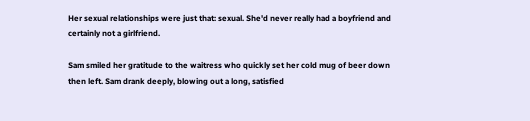Her sexual relationships were just that: sexual. She'd never really had a boyfriend and certainly not a girlfriend.

Sam smiled her gratitude to the waitress who quickly set her cold mug of beer down then left. Sam drank deeply, blowing out a long, satisfied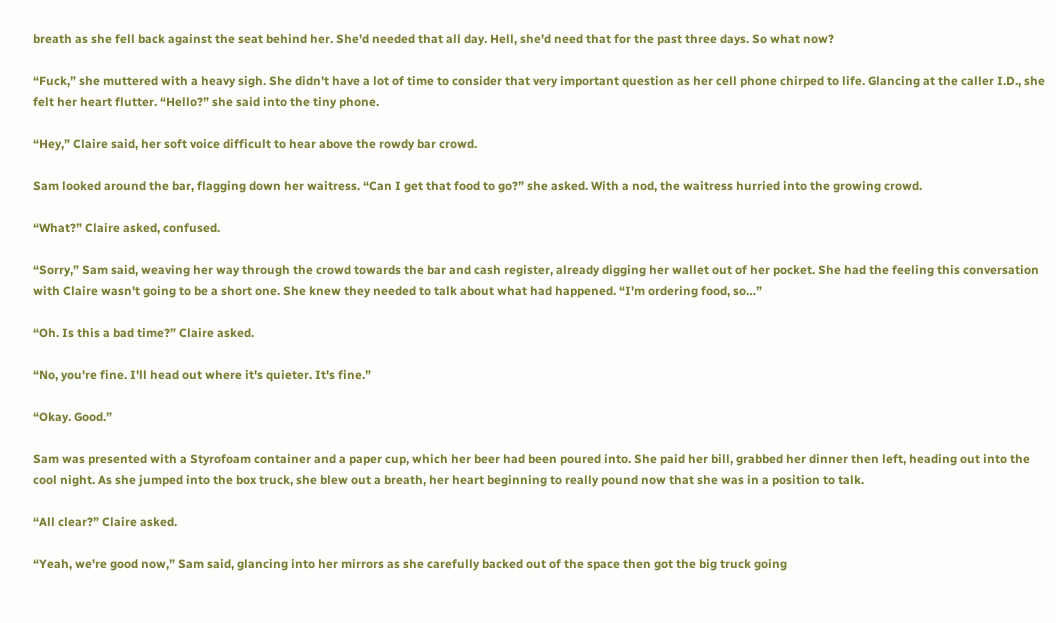breath as she fell back against the seat behind her. She'd needed that all day. Hell, she'd need that for the past three days. So what now?

“Fuck,” she muttered with a heavy sigh. She didn't have a lot of time to consider that very important question as her cell phone chirped to life. Glancing at the caller I.D., she felt her heart flutter. “Hello?” she said into the tiny phone.

“Hey,” Claire said, her soft voice difficult to hear above the rowdy bar crowd.

Sam looked around the bar, flagging down her waitress. “Can I get that food to go?” she asked. With a nod, the waitress hurried into the growing crowd.

“What?” Claire asked, confused.

“Sorry,” Sam said, weaving her way through the crowd towards the bar and cash register, already digging her wallet out of her pocket. She had the feeling this conversation with Claire wasn't going to be a short one. She knew they needed to talk about what had happened. “I'm ordering food, so…”

“Oh. Is this a bad time?” Claire asked.

“No, you're fine. I'll head out where it's quieter. It's fine.”

“Okay. Good.”

Sam was presented with a Styrofoam container and a paper cup, which her beer had been poured into. She paid her bill, grabbed her dinner then left, heading out into the cool night. As she jumped into the box truck, she blew out a breath, her heart beginning to really pound now that she was in a position to talk.

“All clear?” Claire asked.

“Yeah, we're good now,” Sam said, glancing into her mirrors as she carefully backed out of the space then got the big truck going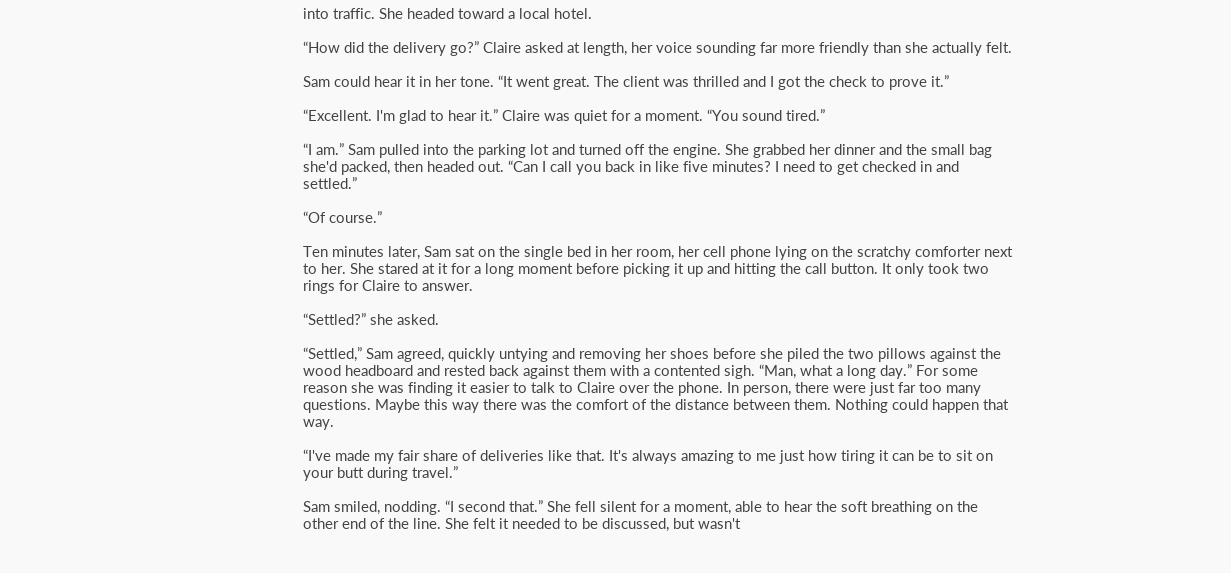into traffic. She headed toward a local hotel.

“How did the delivery go?” Claire asked at length, her voice sounding far more friendly than she actually felt.

Sam could hear it in her tone. “It went great. The client was thrilled and I got the check to prove it.”

“Excellent. I'm glad to hear it.” Claire was quiet for a moment. “You sound tired.”

“I am.” Sam pulled into the parking lot and turned off the engine. She grabbed her dinner and the small bag she'd packed, then headed out. “Can I call you back in like five minutes? I need to get checked in and settled.”

“Of course.”

Ten minutes later, Sam sat on the single bed in her room, her cell phone lying on the scratchy comforter next to her. She stared at it for a long moment before picking it up and hitting the call button. It only took two rings for Claire to answer.

“Settled?” she asked.

“Settled,” Sam agreed, quickly untying and removing her shoes before she piled the two pillows against the wood headboard and rested back against them with a contented sigh. “Man, what a long day.” For some reason she was finding it easier to talk to Claire over the phone. In person, there were just far too many questions. Maybe this way there was the comfort of the distance between them. Nothing could happen that way.

“I've made my fair share of deliveries like that. It's always amazing to me just how tiring it can be to sit on your butt during travel.”

Sam smiled, nodding. “I second that.” She fell silent for a moment, able to hear the soft breathing on the other end of the line. She felt it needed to be discussed, but wasn't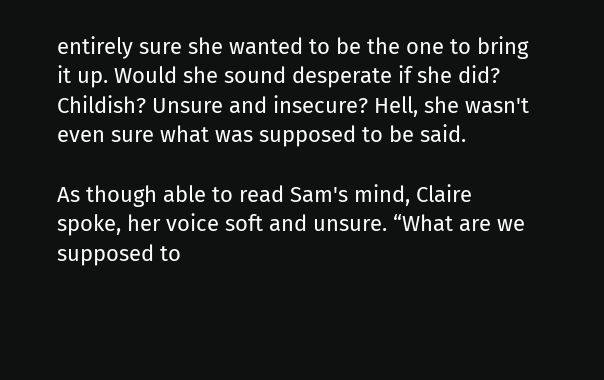entirely sure she wanted to be the one to bring it up. Would she sound desperate if she did? Childish? Unsure and insecure? Hell, she wasn't even sure what was supposed to be said.

As though able to read Sam's mind, Claire spoke, her voice soft and unsure. “What are we supposed to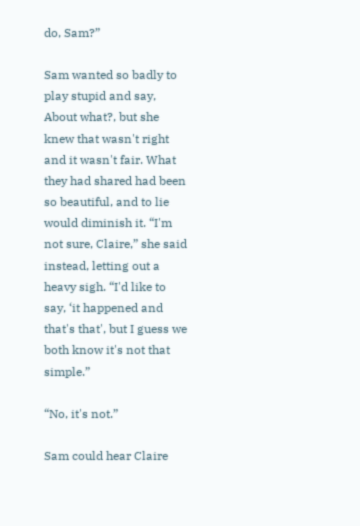do, Sam?”

Sam wanted so badly to play stupid and say, About what?, but she knew that wasn't right and it wasn't fair. What they had shared had been so beautiful, and to lie would diminish it. “I'm not sure, Claire,” she said instead, letting out a heavy sigh. “I'd like to say, ‘it happened and that's that', but I guess we both know it's not that simple.”

“No, it's not.”

Sam could hear Claire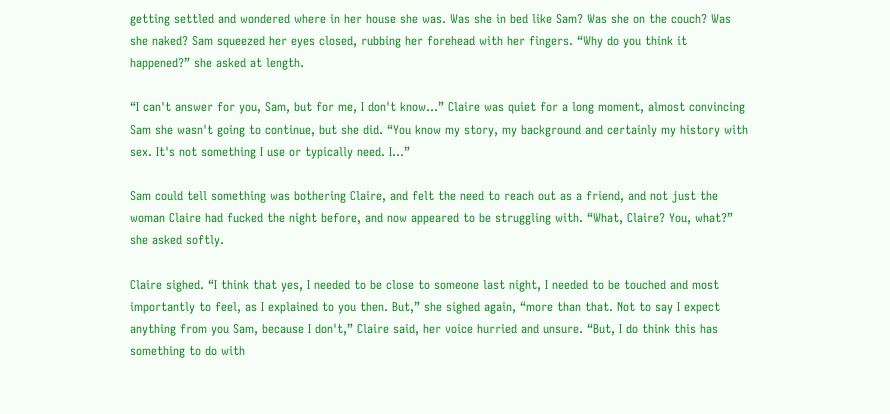getting settled and wondered where in her house she was. Was she in bed like Sam? Was she on the couch? Was she naked? Sam squeezed her eyes closed, rubbing her forehead with her fingers. “Why do you think it happened?” she asked at length.

“I can't answer for you, Sam, but for me, I don't know…” Claire was quiet for a long moment, almost convincing Sam she wasn't going to continue, but she did. “You know my story, my background and certainly my history with sex. It's not something I use or typically need. I…”

Sam could tell something was bothering Claire, and felt the need to reach out as a friend, and not just the woman Claire had fucked the night before, and now appeared to be struggling with. “What, Claire? You, what?” she asked softly.

Claire sighed. “I think that yes, I needed to be close to someone last night, I needed to be touched and most importantly to feel, as I explained to you then. But,” she sighed again, “more than that. Not to say I expect anything from you Sam, because I don't,” Claire said, her voice hurried and unsure. “But, I do think this has something to do with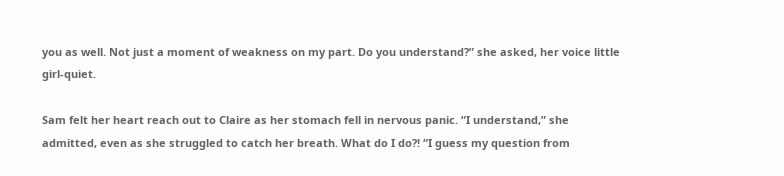you as well. Not just a moment of weakness on my part. Do you understand?” she asked, her voice little girl-quiet.

Sam felt her heart reach out to Claire as her stomach fell in nervous panic. “I understand,” she admitted, even as she struggled to catch her breath. What do I do?! “I guess my question from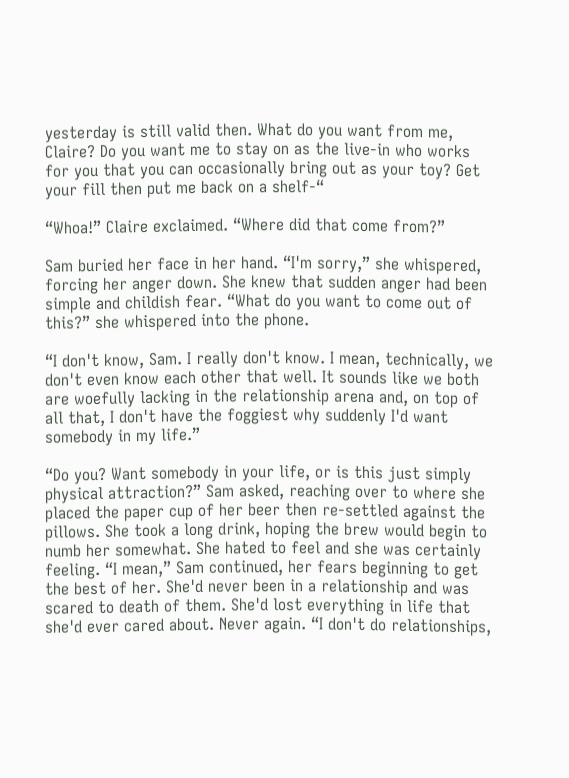yesterday is still valid then. What do you want from me, Claire? Do you want me to stay on as the live-in who works for you that you can occasionally bring out as your toy? Get your fill then put me back on a shelf-“

“Whoa!” Claire exclaimed. “Where did that come from?”

Sam buried her face in her hand. “I'm sorry,” she whispered, forcing her anger down. She knew that sudden anger had been simple and childish fear. “What do you want to come out of this?” she whispered into the phone.

“I don't know, Sam. I really don't know. I mean, technically, we don't even know each other that well. It sounds like we both are woefully lacking in the relationship arena and, on top of all that, I don't have the foggiest why suddenly I'd want somebody in my life.”

“Do you? Want somebody in your life, or is this just simply physical attraction?” Sam asked, reaching over to where she placed the paper cup of her beer then re-settled against the pillows. She took a long drink, hoping the brew would begin to numb her somewhat. She hated to feel and she was certainly feeling. “I mean,” Sam continued, her fears beginning to get the best of her. She'd never been in a relationship and was scared to death of them. She'd lost everything in life that she'd ever cared about. Never again. “I don't do relationships,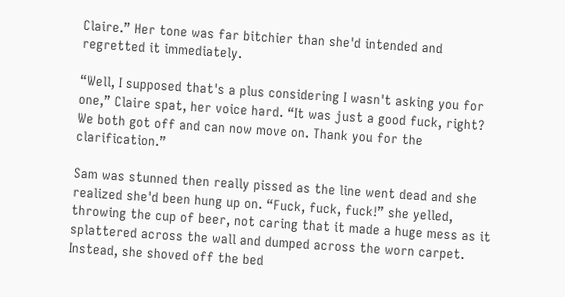Claire.” Her tone was far bitchier than she'd intended and regretted it immediately.

“Well, I supposed that's a plus considering I wasn't asking you for one,” Claire spat, her voice hard. “It was just a good fuck, right? We both got off and can now move on. Thank you for the clarification.”

Sam was stunned then really pissed as the line went dead and she realized she'd been hung up on. “Fuck, fuck, fuck!” she yelled, throwing the cup of beer, not caring that it made a huge mess as it splattered across the wall and dumped across the worn carpet. Instead, she shoved off the bed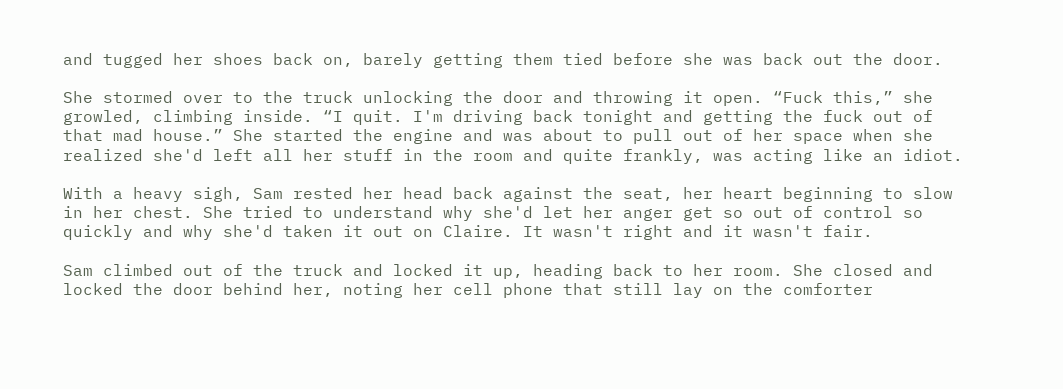and tugged her shoes back on, barely getting them tied before she was back out the door.

She stormed over to the truck unlocking the door and throwing it open. “Fuck this,” she growled, climbing inside. “I quit. I'm driving back tonight and getting the fuck out of that mad house.” She started the engine and was about to pull out of her space when she realized she'd left all her stuff in the room and quite frankly, was acting like an idiot.

With a heavy sigh, Sam rested her head back against the seat, her heart beginning to slow in her chest. She tried to understand why she'd let her anger get so out of control so quickly and why she'd taken it out on Claire. It wasn't right and it wasn't fair.

Sam climbed out of the truck and locked it up, heading back to her room. She closed and locked the door behind her, noting her cell phone that still lay on the comforter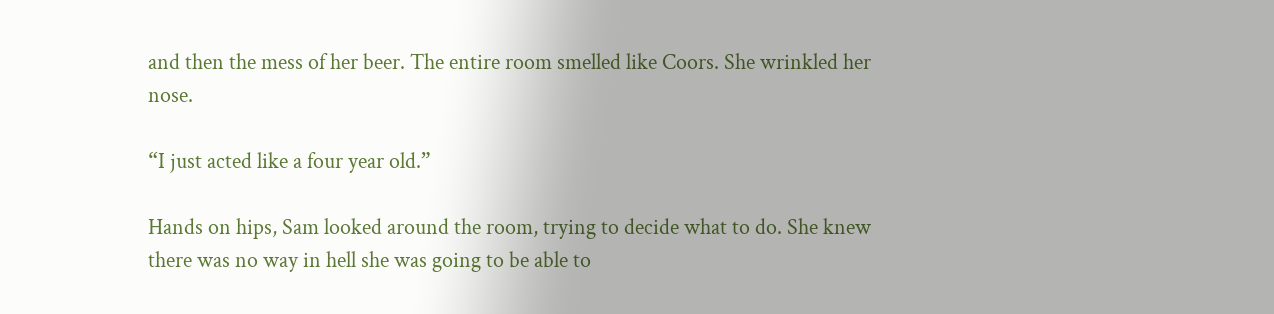and then the mess of her beer. The entire room smelled like Coors. She wrinkled her nose.

“I just acted like a four year old.”

Hands on hips, Sam looked around the room, trying to decide what to do. She knew there was no way in hell she was going to be able to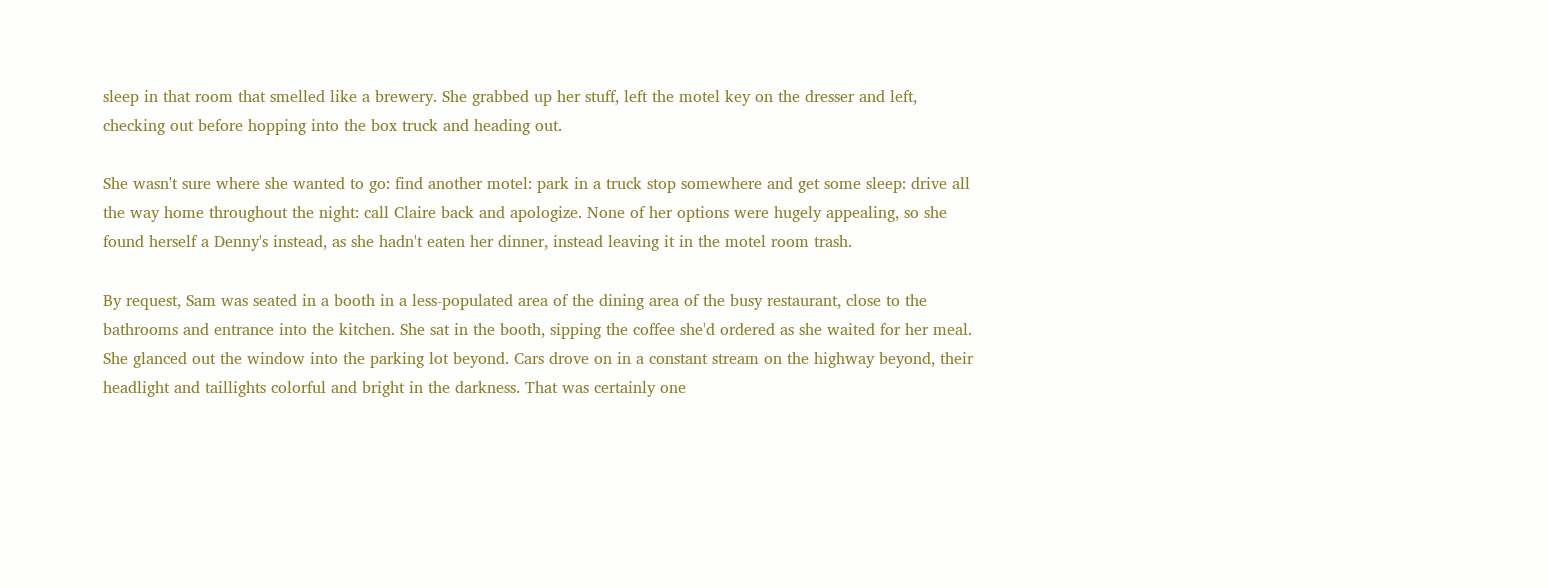sleep in that room that smelled like a brewery. She grabbed up her stuff, left the motel key on the dresser and left, checking out before hopping into the box truck and heading out.

She wasn't sure where she wanted to go: find another motel: park in a truck stop somewhere and get some sleep: drive all the way home throughout the night: call Claire back and apologize. None of her options were hugely appealing, so she found herself a Denny's instead, as she hadn't eaten her dinner, instead leaving it in the motel room trash.

By request, Sam was seated in a booth in a less-populated area of the dining area of the busy restaurant, close to the bathrooms and entrance into the kitchen. She sat in the booth, sipping the coffee she'd ordered as she waited for her meal. She glanced out the window into the parking lot beyond. Cars drove on in a constant stream on the highway beyond, their headlight and taillights colorful and bright in the darkness. That was certainly one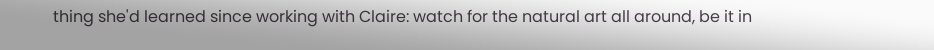thing she'd learned since working with Claire: watch for the natural art all around, be it in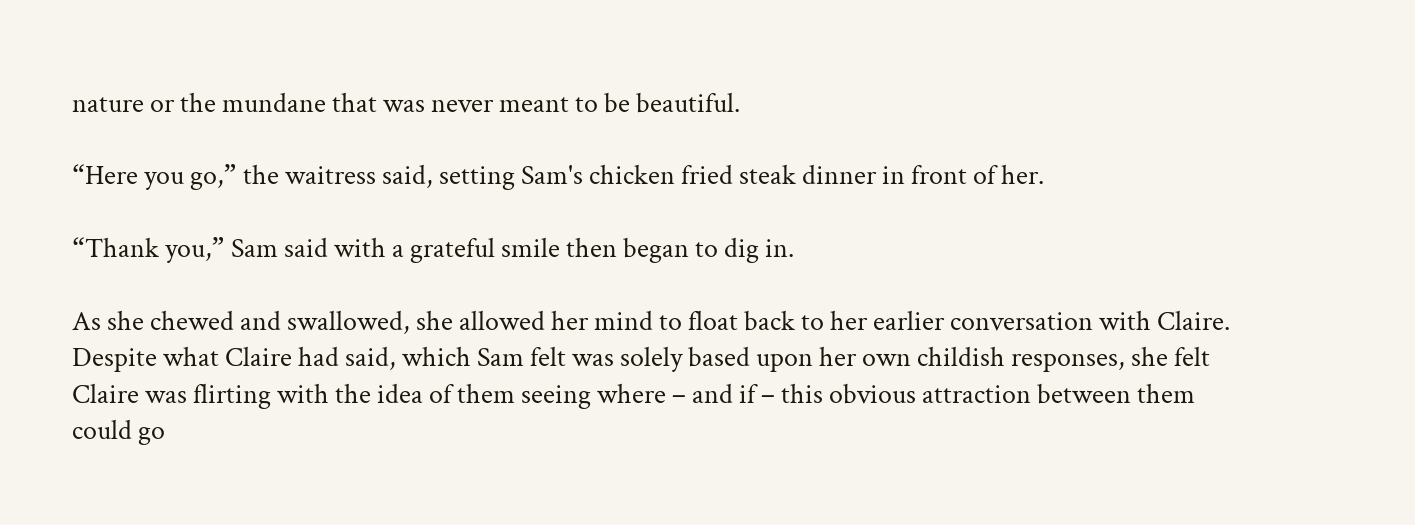nature or the mundane that was never meant to be beautiful.

“Here you go,” the waitress said, setting Sam's chicken fried steak dinner in front of her.

“Thank you,” Sam said with a grateful smile then began to dig in.

As she chewed and swallowed, she allowed her mind to float back to her earlier conversation with Claire. Despite what Claire had said, which Sam felt was solely based upon her own childish responses, she felt Claire was flirting with the idea of them seeing where – and if – this obvious attraction between them could go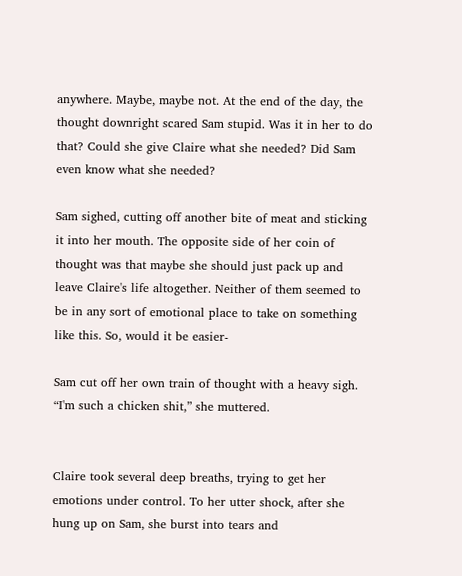anywhere. Maybe, maybe not. At the end of the day, the thought downright scared Sam stupid. Was it in her to do that? Could she give Claire what she needed? Did Sam even know what she needed?

Sam sighed, cutting off another bite of meat and sticking it into her mouth. The opposite side of her coin of thought was that maybe she should just pack up and leave Claire's life altogether. Neither of them seemed to be in any sort of emotional place to take on something like this. So, would it be easier-

Sam cut off her own train of thought with a heavy sigh. “I'm such a chicken shit,” she muttered.


Claire took several deep breaths, trying to get her emotions under control. To her utter shock, after she hung up on Sam, she burst into tears and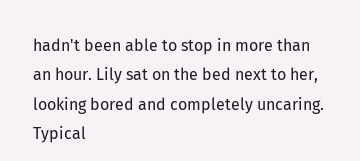hadn't been able to stop in more than an hour. Lily sat on the bed next to her, looking bored and completely uncaring. Typical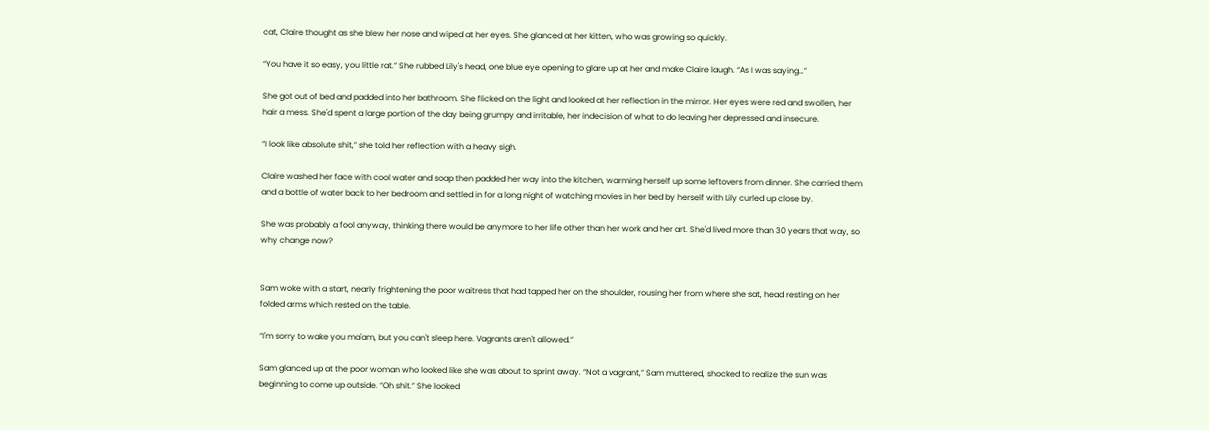cat, Claire thought as she blew her nose and wiped at her eyes. She glanced at her kitten, who was growing so quickly.

“You have it so easy, you little rat.” She rubbed Lily's head, one blue eye opening to glare up at her and make Claire laugh. “As I was saying…”

She got out of bed and padded into her bathroom. She flicked on the light and looked at her reflection in the mirror. Her eyes were red and swollen, her hair a mess. She'd spent a large portion of the day being grumpy and irritable, her indecision of what to do leaving her depressed and insecure.

“I look like absolute shit,” she told her reflection with a heavy sigh.

Claire washed her face with cool water and soap then padded her way into the kitchen, warming herself up some leftovers from dinner. She carried them and a bottle of water back to her bedroom and settled in for a long night of watching movies in her bed by herself with Lily curled up close by.

She was probably a fool anyway, thinking there would be anymore to her life other than her work and her art. She'd lived more than 30 years that way, so why change now?


Sam woke with a start, nearly frightening the poor waitress that had tapped her on the shoulder, rousing her from where she sat, head resting on her folded arms which rested on the table.

“I'm sorry to wake you ma'am, but you can't sleep here. Vagrants aren't allowed.”

Sam glanced up at the poor woman who looked like she was about to sprint away. “Not a vagrant,” Sam muttered, shocked to realize the sun was beginning to come up outside. “Oh shit.” She looked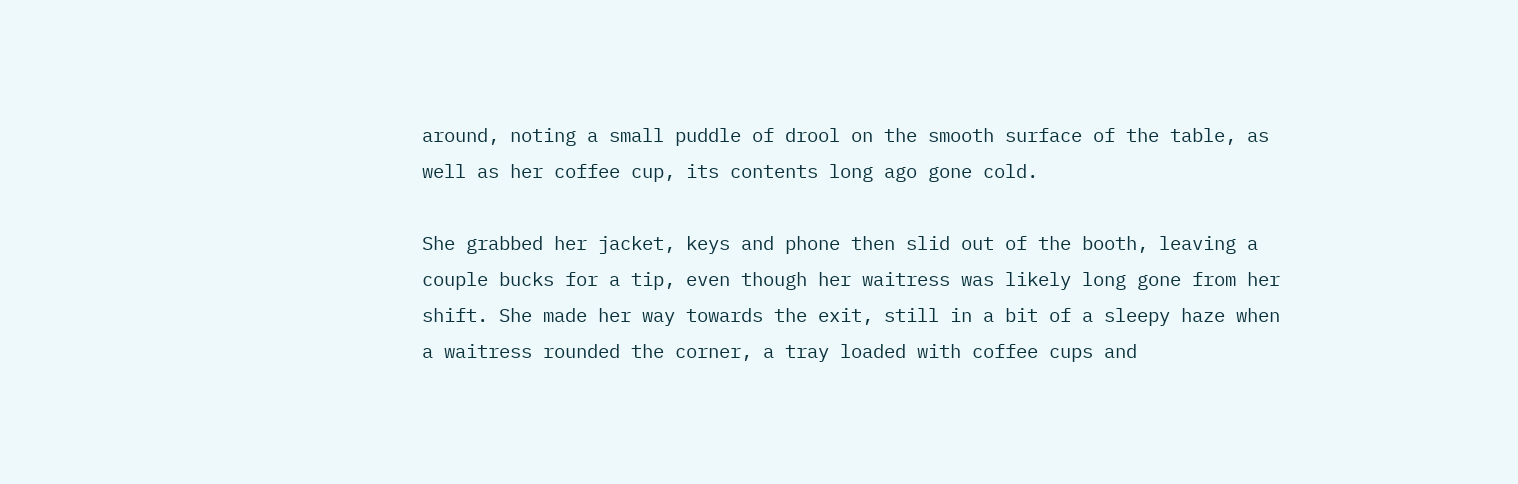around, noting a small puddle of drool on the smooth surface of the table, as well as her coffee cup, its contents long ago gone cold.

She grabbed her jacket, keys and phone then slid out of the booth, leaving a couple bucks for a tip, even though her waitress was likely long gone from her shift. She made her way towards the exit, still in a bit of a sleepy haze when a waitress rounded the corner, a tray loaded with coffee cups and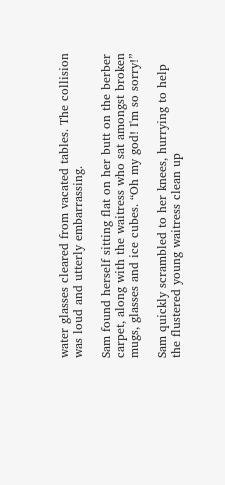water glasses cleared from vacated tables. The collision was loud and utterly embarrassing.

Sam found herself sitting flat on her butt on the berber carpet, along with the waitress who sat amongst broken mugs, glasses and ice cubes. “Oh my god! I'm so sorry!”

Sam quickly scrambled to her knees, hurrying to help the flustered young waitress clean up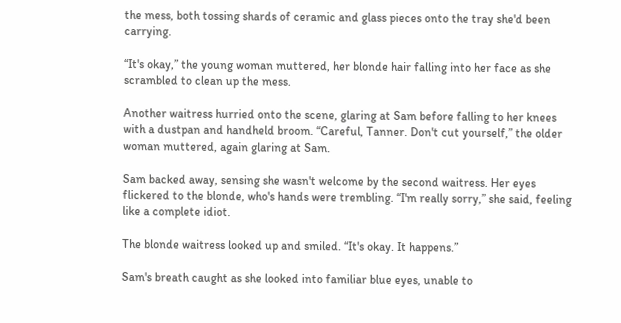the mess, both tossing shards of ceramic and glass pieces onto the tray she'd been carrying.

“It's okay,” the young woman muttered, her blonde hair falling into her face as she scrambled to clean up the mess.

Another waitress hurried onto the scene, glaring at Sam before falling to her knees with a dustpan and handheld broom. “Careful, Tanner. Don't cut yourself,” the older woman muttered, again glaring at Sam.

Sam backed away, sensing she wasn't welcome by the second waitress. Her eyes flickered to the blonde, who's hands were trembling. “I'm really sorry,” she said, feeling like a complete idiot.

The blonde waitress looked up and smiled. “It's okay. It happens.”

Sam's breath caught as she looked into familiar blue eyes, unable to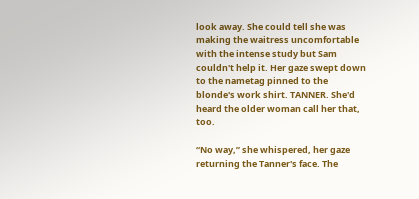look away. She could tell she was making the waitress uncomfortable with the intense study but Sam couldn't help it. Her gaze swept down to the nametag pinned to the blonde's work shirt. TANNER. She'd heard the older woman call her that, too.

“No way,” she whispered, her gaze returning the Tanner's face. The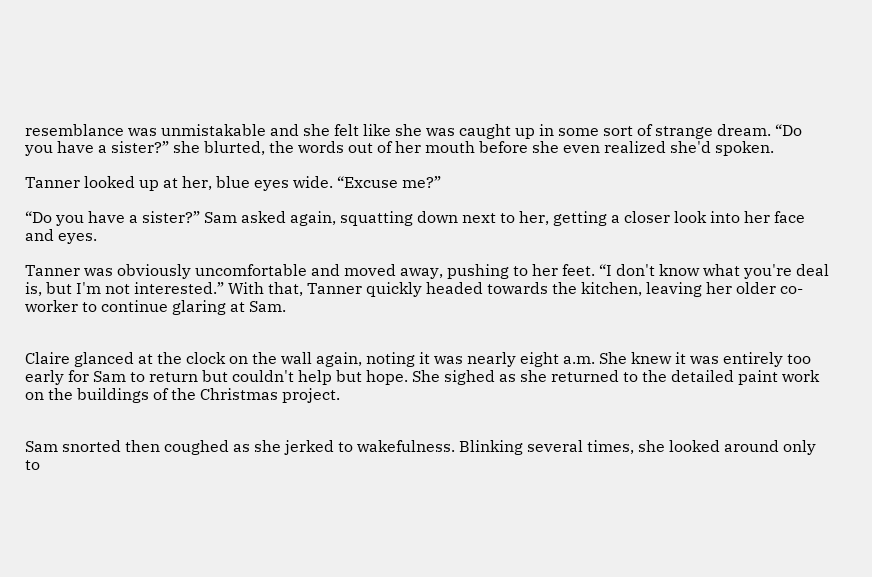resemblance was unmistakable and she felt like she was caught up in some sort of strange dream. “Do you have a sister?” she blurted, the words out of her mouth before she even realized she'd spoken.

Tanner looked up at her, blue eyes wide. “Excuse me?”

“Do you have a sister?” Sam asked again, squatting down next to her, getting a closer look into her face and eyes.

Tanner was obviously uncomfortable and moved away, pushing to her feet. “I don't know what you're deal is, but I'm not interested.” With that, Tanner quickly headed towards the kitchen, leaving her older co-worker to continue glaring at Sam.


Claire glanced at the clock on the wall again, noting it was nearly eight a.m. She knew it was entirely too early for Sam to return but couldn't help but hope. She sighed as she returned to the detailed paint work on the buildings of the Christmas project.


Sam snorted then coughed as she jerked to wakefulness. Blinking several times, she looked around only to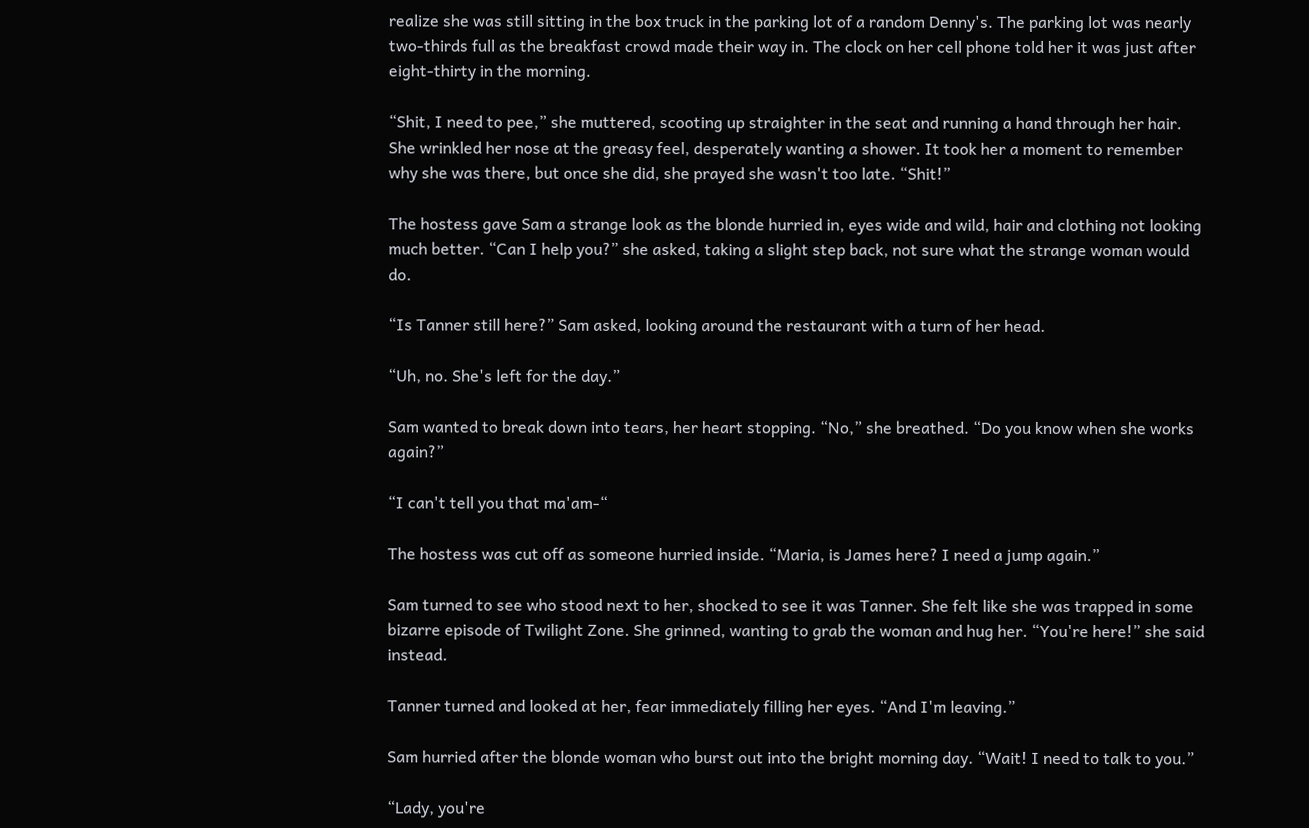realize she was still sitting in the box truck in the parking lot of a random Denny's. The parking lot was nearly two-thirds full as the breakfast crowd made their way in. The clock on her cell phone told her it was just after eight-thirty in the morning.

“Shit, I need to pee,” she muttered, scooting up straighter in the seat and running a hand through her hair. She wrinkled her nose at the greasy feel, desperately wanting a shower. It took her a moment to remember why she was there, but once she did, she prayed she wasn't too late. “Shit!”

The hostess gave Sam a strange look as the blonde hurried in, eyes wide and wild, hair and clothing not looking much better. “Can I help you?” she asked, taking a slight step back, not sure what the strange woman would do.

“Is Tanner still here?” Sam asked, looking around the restaurant with a turn of her head.

“Uh, no. She's left for the day.”

Sam wanted to break down into tears, her heart stopping. “No,” she breathed. “Do you know when she works again?”

“I can't tell you that ma'am-“

The hostess was cut off as someone hurried inside. “Maria, is James here? I need a jump again.”

Sam turned to see who stood next to her, shocked to see it was Tanner. She felt like she was trapped in some bizarre episode of Twilight Zone. She grinned, wanting to grab the woman and hug her. “You're here!” she said instead.

Tanner turned and looked at her, fear immediately filling her eyes. “And I'm leaving.”

Sam hurried after the blonde woman who burst out into the bright morning day. “Wait! I need to talk to you.”

“Lady, you're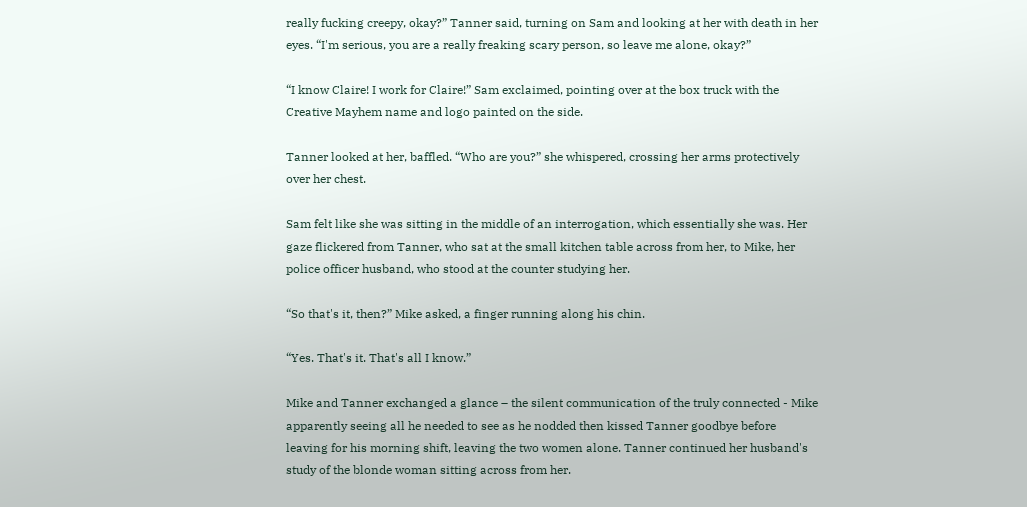really fucking creepy, okay?” Tanner said, turning on Sam and looking at her with death in her eyes. “I'm serious, you are a really freaking scary person, so leave me alone, okay?”

“I know Claire! I work for Claire!” Sam exclaimed, pointing over at the box truck with the Creative Mayhem name and logo painted on the side.

Tanner looked at her, baffled. “Who are you?” she whispered, crossing her arms protectively over her chest.

Sam felt like she was sitting in the middle of an interrogation, which essentially she was. Her gaze flickered from Tanner, who sat at the small kitchen table across from her, to Mike, her police officer husband, who stood at the counter studying her.

“So that's it, then?” Mike asked, a finger running along his chin.

“Yes. That's it. That's all I know.”

Mike and Tanner exchanged a glance – the silent communication of the truly connected - Mike apparently seeing all he needed to see as he nodded then kissed Tanner goodbye before leaving for his morning shift, leaving the two women alone. Tanner continued her husband's study of the blonde woman sitting across from her.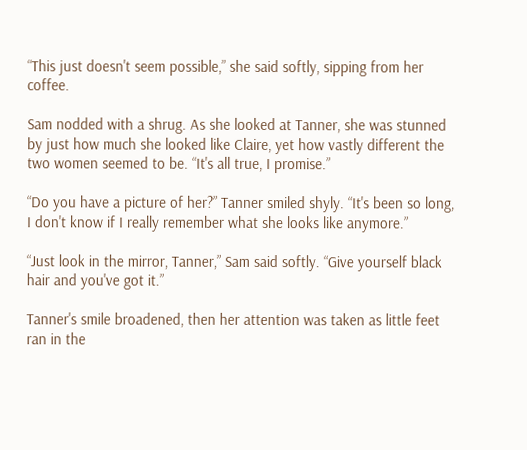“This just doesn't seem possible,” she said softly, sipping from her coffee.

Sam nodded with a shrug. As she looked at Tanner, she was stunned by just how much she looked like Claire, yet how vastly different the two women seemed to be. “It's all true, I promise.”

“Do you have a picture of her?” Tanner smiled shyly. “It's been so long, I don't know if I really remember what she looks like anymore.”

“Just look in the mirror, Tanner,” Sam said softly. “Give yourself black hair and you've got it.”

Tanner's smile broadened, then her attention was taken as little feet ran in the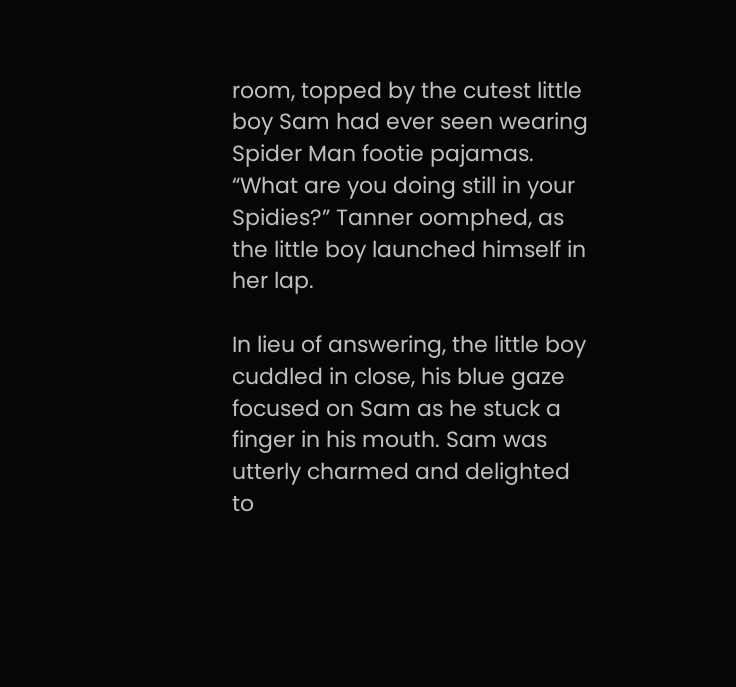room, topped by the cutest little boy Sam had ever seen wearing Spider Man footie pajamas. “What are you doing still in your Spidies?” Tanner oomphed, as the little boy launched himself in her lap.

In lieu of answering, the little boy cuddled in close, his blue gaze focused on Sam as he stuck a finger in his mouth. Sam was utterly charmed and delighted to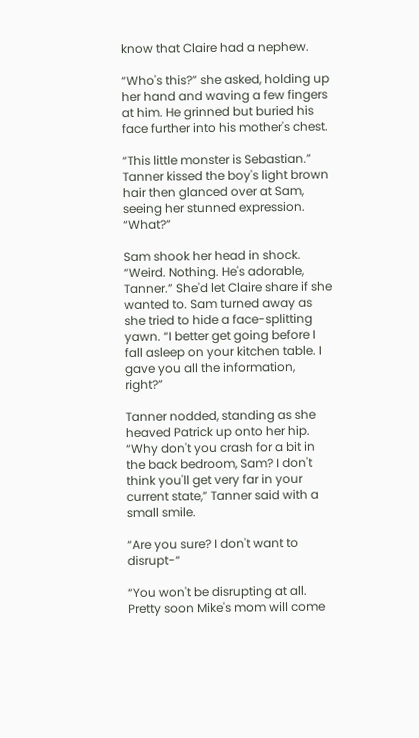know that Claire had a nephew.

“Who's this?” she asked, holding up her hand and waving a few fingers at him. He grinned but buried his face further into his mother's chest.

“This little monster is Sebastian.” Tanner kissed the boy's light brown hair then glanced over at Sam, seeing her stunned expression. “What?”

Sam shook her head in shock. “Weird. Nothing. He's adorable, Tanner.” She'd let Claire share if she wanted to. Sam turned away as she tried to hide a face-splitting yawn. “I better get going before I fall asleep on your kitchen table. I gave you all the information, right?”

Tanner nodded, standing as she heaved Patrick up onto her hip. “Why don't you crash for a bit in the back bedroom, Sam? I don't think you'll get very far in your current state,” Tanner said with a small smile.

“Are you sure? I don't want to disrupt-“

“You won't be disrupting at all. Pretty soon Mike's mom will come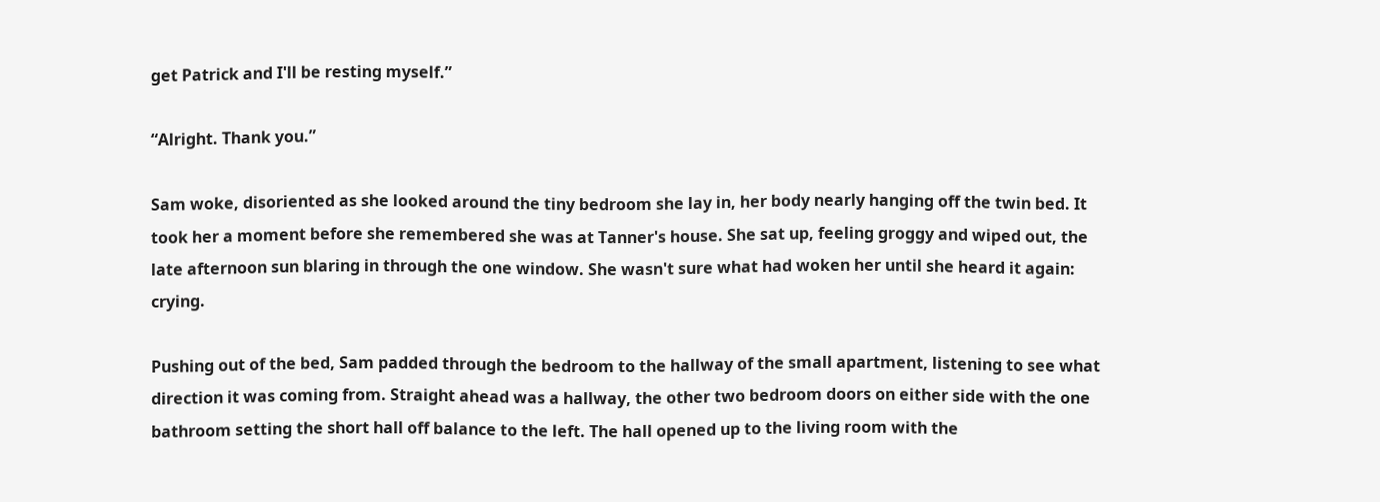get Patrick and I'll be resting myself.”

“Alright. Thank you.”

Sam woke, disoriented as she looked around the tiny bedroom she lay in, her body nearly hanging off the twin bed. It took her a moment before she remembered she was at Tanner's house. She sat up, feeling groggy and wiped out, the late afternoon sun blaring in through the one window. She wasn't sure what had woken her until she heard it again: crying.

Pushing out of the bed, Sam padded through the bedroom to the hallway of the small apartment, listening to see what direction it was coming from. Straight ahead was a hallway, the other two bedroom doors on either side with the one bathroom setting the short hall off balance to the left. The hall opened up to the living room with the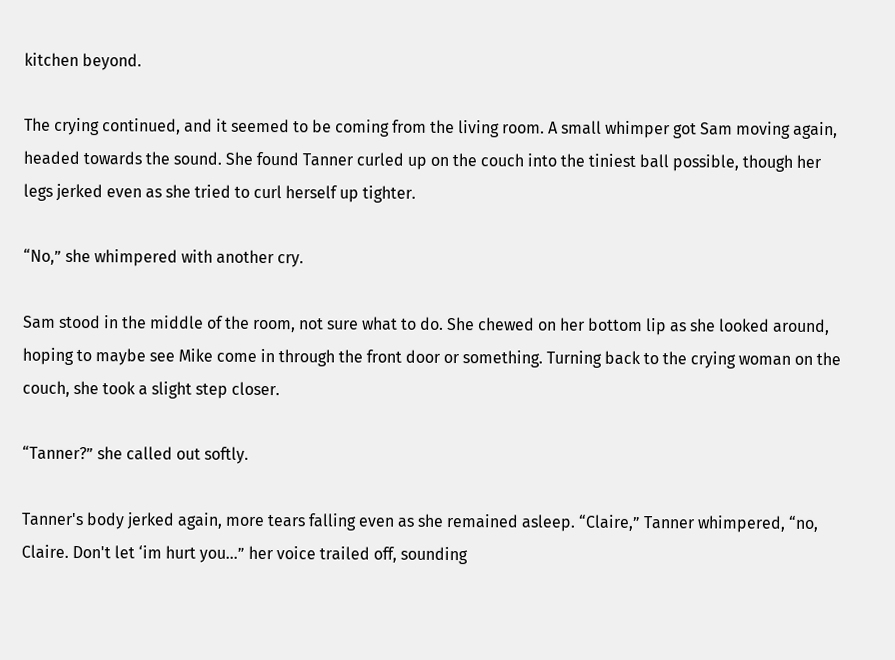kitchen beyond.

The crying continued, and it seemed to be coming from the living room. A small whimper got Sam moving again, headed towards the sound. She found Tanner curled up on the couch into the tiniest ball possible, though her legs jerked even as she tried to curl herself up tighter.

“No,” she whimpered with another cry.

Sam stood in the middle of the room, not sure what to do. She chewed on her bottom lip as she looked around, hoping to maybe see Mike come in through the front door or something. Turning back to the crying woman on the couch, she took a slight step closer.

“Tanner?” she called out softly.

Tanner's body jerked again, more tears falling even as she remained asleep. “Claire,” Tanner whimpered, “no, Claire. Don't let ‘im hurt you…” her voice trailed off, sounding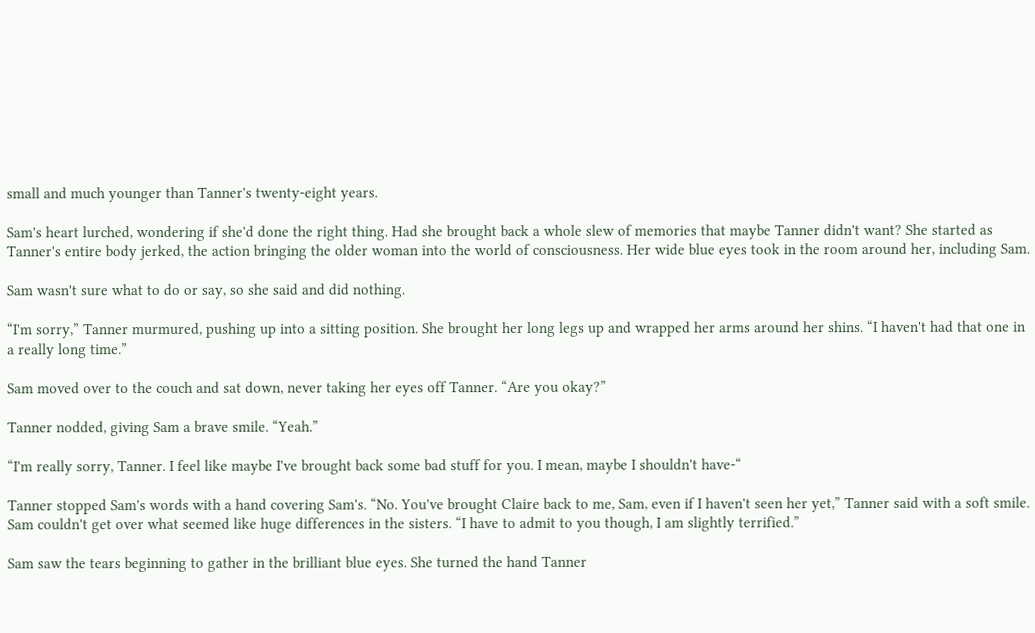small and much younger than Tanner's twenty-eight years.

Sam's heart lurched, wondering if she'd done the right thing. Had she brought back a whole slew of memories that maybe Tanner didn't want? She started as Tanner's entire body jerked, the action bringing the older woman into the world of consciousness. Her wide blue eyes took in the room around her, including Sam.

Sam wasn't sure what to do or say, so she said and did nothing.

“I'm sorry,” Tanner murmured, pushing up into a sitting position. She brought her long legs up and wrapped her arms around her shins. “I haven't had that one in a really long time.”

Sam moved over to the couch and sat down, never taking her eyes off Tanner. “Are you okay?”

Tanner nodded, giving Sam a brave smile. “Yeah.”

“I'm really sorry, Tanner. I feel like maybe I've brought back some bad stuff for you. I mean, maybe I shouldn't have-“

Tanner stopped Sam's words with a hand covering Sam's. “No. You've brought Claire back to me, Sam, even if I haven't seen her yet,” Tanner said with a soft smile. Sam couldn't get over what seemed like huge differences in the sisters. “I have to admit to you though, I am slightly terrified.”

Sam saw the tears beginning to gather in the brilliant blue eyes. She turned the hand Tanner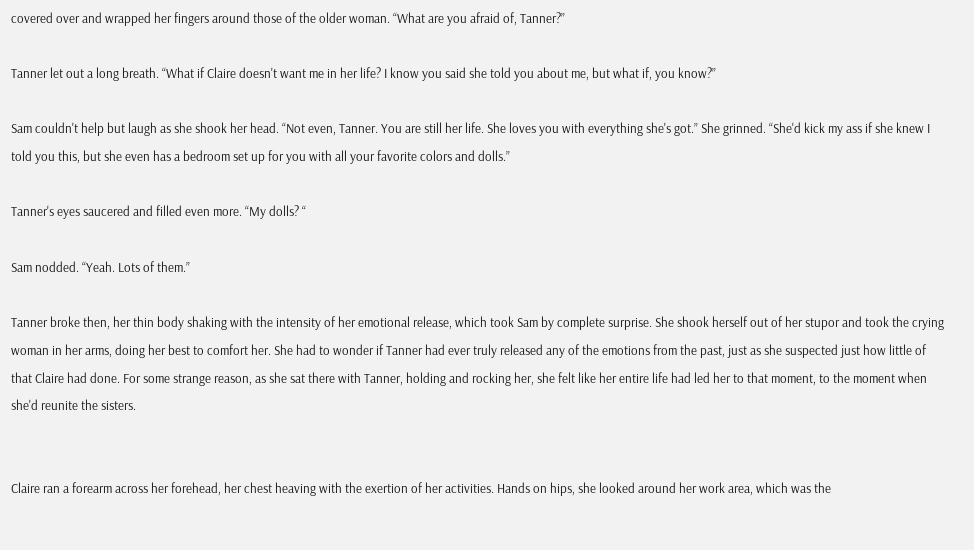covered over and wrapped her fingers around those of the older woman. “What are you afraid of, Tanner?”

Tanner let out a long breath. “What if Claire doesn't want me in her life? I know you said she told you about me, but what if, you know?”

Sam couldn't help but laugh as she shook her head. “Not even, Tanner. You are still her life. She loves you with everything she's got.” She grinned. “She'd kick my ass if she knew I told you this, but she even has a bedroom set up for you with all your favorite colors and dolls.”

Tanner's eyes saucered and filled even more. “My dolls? “

Sam nodded. “Yeah. Lots of them.”

Tanner broke then, her thin body shaking with the intensity of her emotional release, which took Sam by complete surprise. She shook herself out of her stupor and took the crying woman in her arms, doing her best to comfort her. She had to wonder if Tanner had ever truly released any of the emotions from the past, just as she suspected just how little of that Claire had done. For some strange reason, as she sat there with Tanner, holding and rocking her, she felt like her entire life had led her to that moment, to the moment when she'd reunite the sisters.


Claire ran a forearm across her forehead, her chest heaving with the exertion of her activities. Hands on hips, she looked around her work area, which was the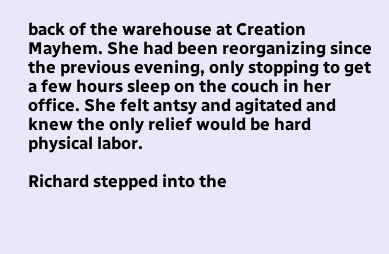back of the warehouse at Creation Mayhem. She had been reorganizing since the previous evening, only stopping to get a few hours sleep on the couch in her office. She felt antsy and agitated and knew the only relief would be hard physical labor.

Richard stepped into the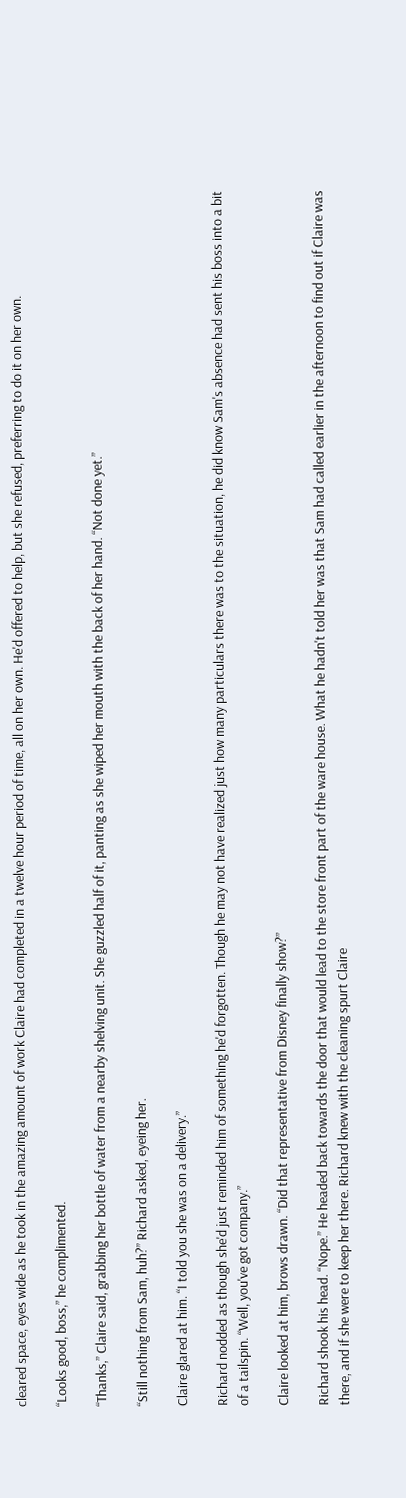cleared space, eyes wide as he took in the amazing amount of work Claire had completed in a twelve hour period of time, all on her own. He'd offered to help, but she refused, preferring to do it on her own.

“Looks good, boss,” he complimented.

“Thanks,” Claire said, grabbing her bottle of water from a nearby shelving unit. She guzzled half of it, panting as she wiped her mouth with the back of her hand. “Not done yet.”

“Still nothing from Sam, huh?” Richard asked, eyeing her.

Claire glared at him. “I told you she was on a delivery.”

Richard nodded as though she'd just reminded him of something he'd forgotten. Though he may not have realized just how many particulars there was to the situation, he did know Sam's absence had sent his boss into a bit of a tailspin. “Well, you've got company.”

Claire looked at him, brows drawn. “Did that representative from Disney finally show?”

Richard shook his head. “Nope.” He headed back towards the door that would lead to the store front part of the ware house. What he hadn't told her was that Sam had called earlier in the afternoon to find out if Claire was there, and if she were to keep her there. Richard knew with the cleaning spurt Claire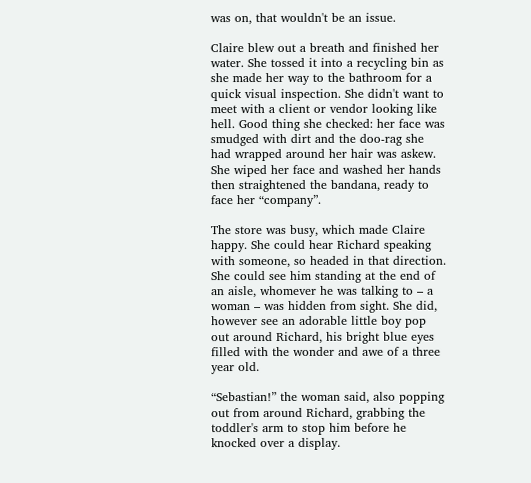was on, that wouldn't be an issue.

Claire blew out a breath and finished her water. She tossed it into a recycling bin as she made her way to the bathroom for a quick visual inspection. She didn't want to meet with a client or vendor looking like hell. Good thing she checked: her face was smudged with dirt and the doo-rag she had wrapped around her hair was askew. She wiped her face and washed her hands then straightened the bandana, ready to face her “company”.

The store was busy, which made Claire happy. She could hear Richard speaking with someone, so headed in that direction. She could see him standing at the end of an aisle, whomever he was talking to – a woman – was hidden from sight. She did, however see an adorable little boy pop out around Richard, his bright blue eyes filled with the wonder and awe of a three year old.

“Sebastian!” the woman said, also popping out from around Richard, grabbing the toddler's arm to stop him before he knocked over a display.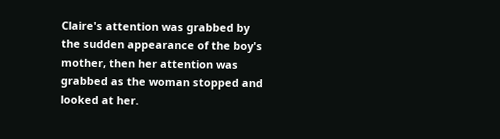Claire's attention was grabbed by the sudden appearance of the boy's mother, then her attention was grabbed as the woman stopped and looked at her.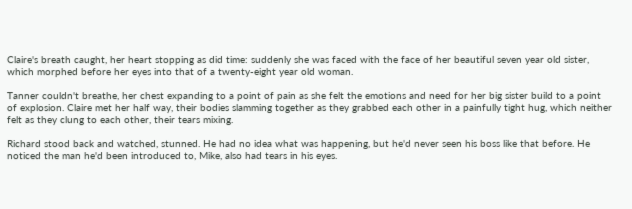Claire's breath caught, her heart stopping as did time: suddenly she was faced with the face of her beautiful seven year old sister, which morphed before her eyes into that of a twenty-eight year old woman.

Tanner couldn't breathe, her chest expanding to a point of pain as she felt the emotions and need for her big sister build to a point of explosion. Claire met her half way, their bodies slamming together as they grabbed each other in a painfully tight hug, which neither felt as they clung to each other, their tears mixing.

Richard stood back and watched, stunned. He had no idea what was happening, but he'd never seen his boss like that before. He noticed the man he'd been introduced to, Mike, also had tears in his eyes.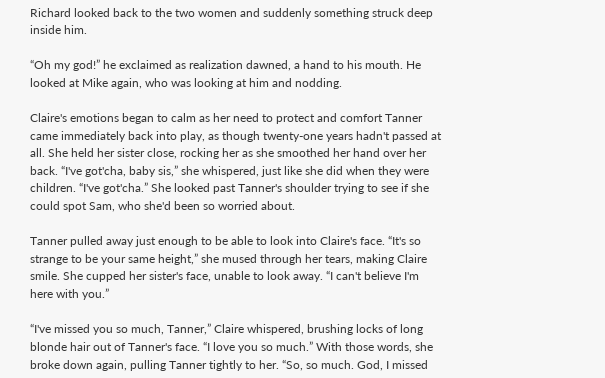Richard looked back to the two women and suddenly something struck deep inside him.

“Oh my god!” he exclaimed as realization dawned, a hand to his mouth. He looked at Mike again, who was looking at him and nodding.

Claire's emotions began to calm as her need to protect and comfort Tanner came immediately back into play, as though twenty-one years hadn't passed at all. She held her sister close, rocking her as she smoothed her hand over her back. “I've got'cha, baby sis,” she whispered, just like she did when they were children. “I've got'cha.” She looked past Tanner's shoulder trying to see if she could spot Sam, who she'd been so worried about.

Tanner pulled away just enough to be able to look into Claire's face. “It's so strange to be your same height,” she mused through her tears, making Claire smile. She cupped her sister's face, unable to look away. “I can't believe I'm here with you.”

“I've missed you so much, Tanner,” Claire whispered, brushing locks of long blonde hair out of Tanner's face. “I love you so much.” With those words, she broke down again, pulling Tanner tightly to her. “So, so much. God, I missed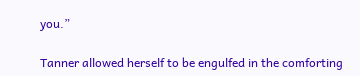you.”

Tanner allowed herself to be engulfed in the comforting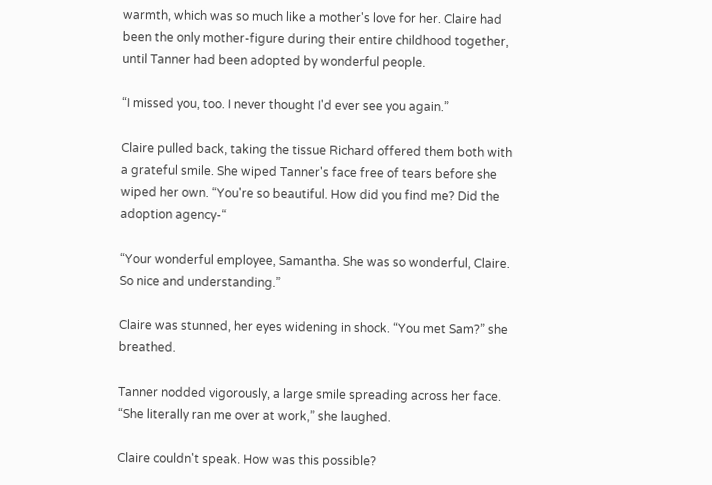warmth, which was so much like a mother's love for her. Claire had been the only mother-figure during their entire childhood together, until Tanner had been adopted by wonderful people.

“I missed you, too. I never thought I'd ever see you again.”

Claire pulled back, taking the tissue Richard offered them both with a grateful smile. She wiped Tanner's face free of tears before she wiped her own. “You're so beautiful. How did you find me? Did the adoption agency-“

“Your wonderful employee, Samantha. She was so wonderful, Claire. So nice and understanding.”

Claire was stunned, her eyes widening in shock. “You met Sam?” she breathed.

Tanner nodded vigorously, a large smile spreading across her face. “She literally ran me over at work,” she laughed.

Claire couldn't speak. How was this possible?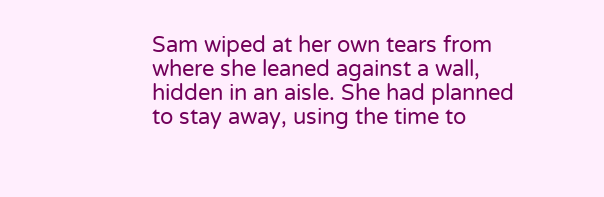Sam wiped at her own tears from where she leaned against a wall, hidden in an aisle. She had planned to stay away, using the time to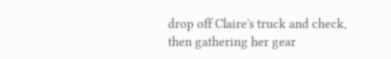drop off Claire's truck and check, then gathering her gear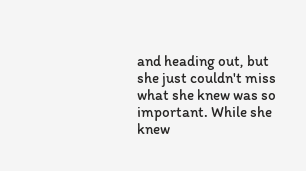and heading out, but she just couldn't miss what she knew was so important. While she knew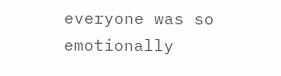everyone was so emotionally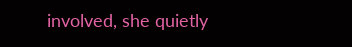involved, she quietly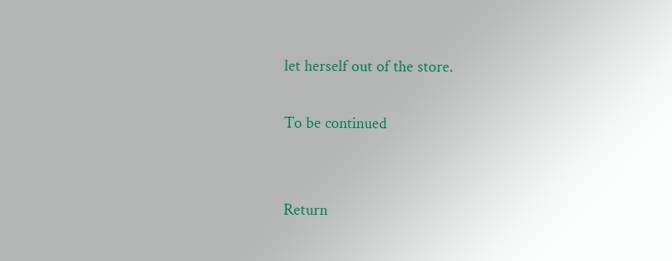let herself out of the store.

To be continued


Return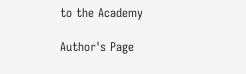to the Academy

Author's Page